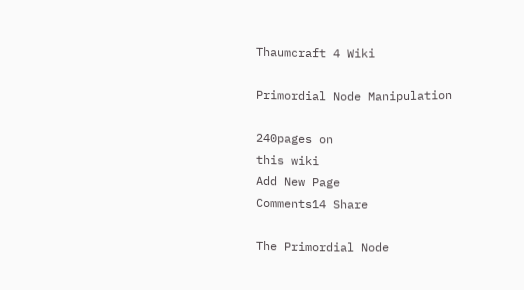Thaumcraft 4 Wiki

Primordial Node Manipulation

240pages on
this wiki
Add New Page
Comments14 Share

The Primordial Node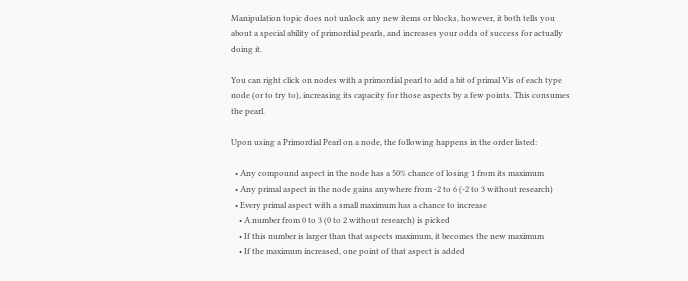Manipulation topic does not unlock any new items or blocks, however, it both tells you about a special ability of primordial pearls, and increases your odds of success for actually doing it.

You can right click on nodes with a primordial pearl to add a bit of primal Vis of each type node (or to try to), increasing its capacity for those aspects by a few points. This consumes the pearl.

Upon using a Primordial Pearl on a node, the following happens in the order listed:

  • Any compound aspect in the node has a 50% chance of losing 1 from its maximum
  • Any primal aspect in the node gains anywhere from -2 to 6 (-2 to 3 without research)
  • Every primal aspect with a small maximum has a chance to increase
    • A number from 0 to 3 (0 to 2 without research) is picked
    • If this number is larger than that aspects maximum, it becomes the new maximum
    • If the maximum increased, one point of that aspect is added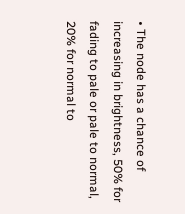• The node has a chance of increasing in brightness, 50% for fading to pale or pale to normal, 20% for normal to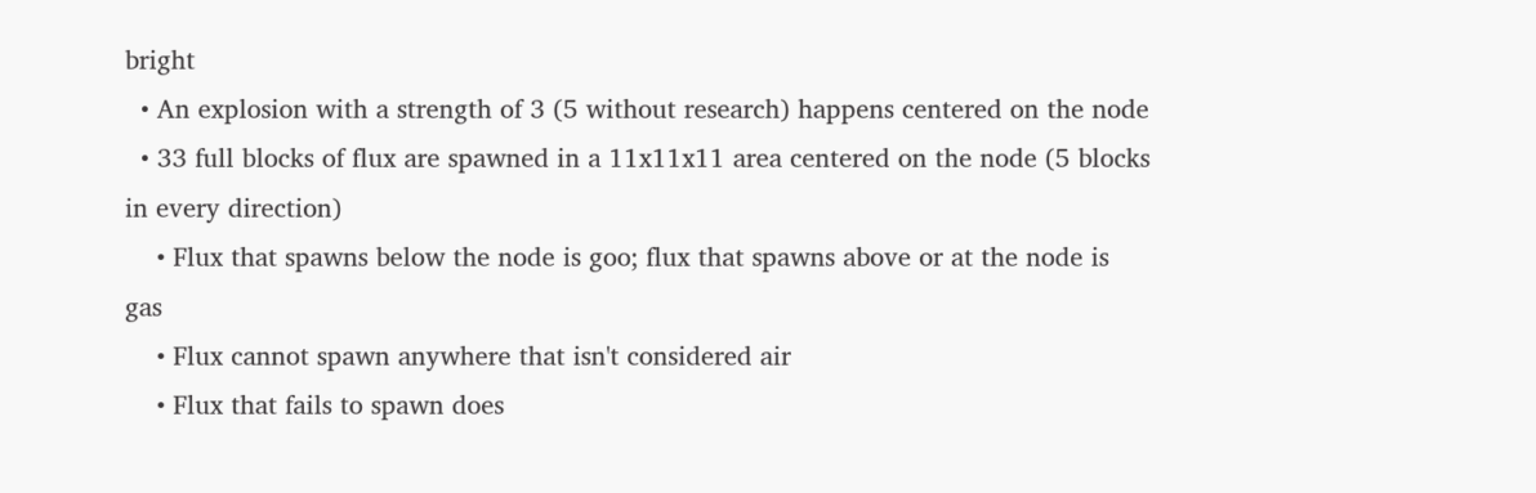bright
  • An explosion with a strength of 3 (5 without research) happens centered on the node
  • 33 full blocks of flux are spawned in a 11x11x11 area centered on the node (5 blocks in every direction)
    • Flux that spawns below the node is goo; flux that spawns above or at the node is gas
    • Flux cannot spawn anywhere that isn't considered air
    • Flux that fails to spawn does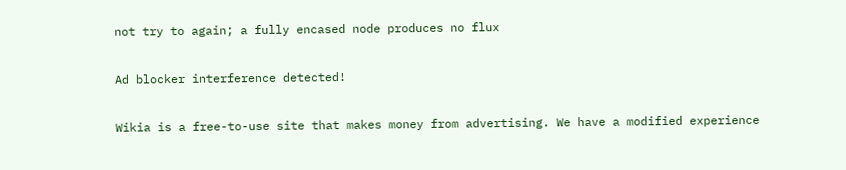not try to again; a fully encased node produces no flux

Ad blocker interference detected!

Wikia is a free-to-use site that makes money from advertising. We have a modified experience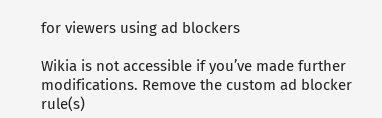for viewers using ad blockers

Wikia is not accessible if you’ve made further modifications. Remove the custom ad blocker rule(s)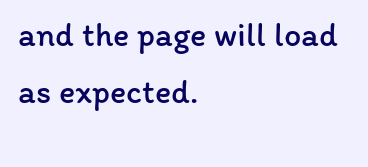and the page will load as expected.